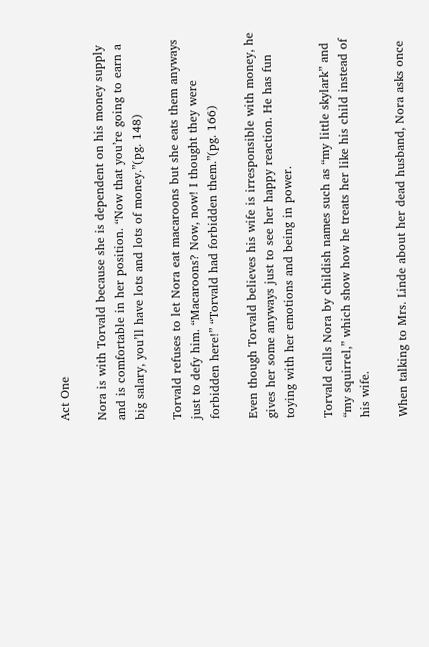Act One

Nora is with Torvald because she is dependent on his money supply and is comfortable in her position. “Now that you’re going to earn a big salary, you’ll have lots and lots of money.”(pg. 148)

Torvald refuses to let Nora eat macaroons but she eats them anyways just to defy him. “Macaroons? Now, now! I thought they were forbidden here!” “Torvald had forbidden them.”(pg. 166)

Even though Torvald believes his wife is irresponsible with money, he gives her some anyways just to see her happy reaction. He has fun toying with her emotions and being in power.

Torvald calls Nora by childish names such as “my little skylark” and “my squirrel,” which show how he treats her like his child instead of his wife.

When talking to Mrs. Linde about her dead husband, Nora asks once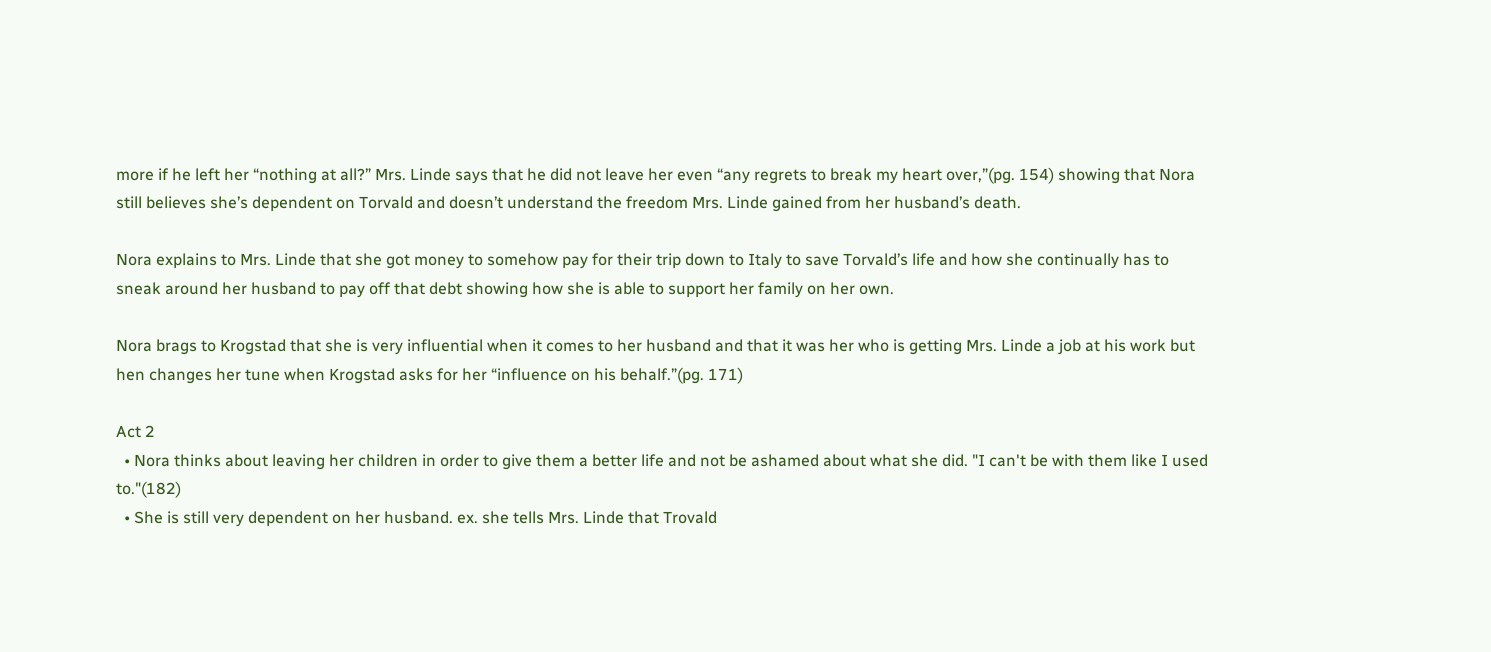more if he left her “nothing at all?” Mrs. Linde says that he did not leave her even “any regrets to break my heart over,”(pg. 154) showing that Nora still believes she’s dependent on Torvald and doesn’t understand the freedom Mrs. Linde gained from her husband’s death.

Nora explains to Mrs. Linde that she got money to somehow pay for their trip down to Italy to save Torvald’s life and how she continually has to sneak around her husband to pay off that debt showing how she is able to support her family on her own.

Nora brags to Krogstad that she is very influential when it comes to her husband and that it was her who is getting Mrs. Linde a job at his work but hen changes her tune when Krogstad asks for her “influence on his behalf.”(pg. 171)

Act 2
  • Nora thinks about leaving her children in order to give them a better life and not be ashamed about what she did. "I can't be with them like I used to."(182)
  • She is still very dependent on her husband. ex. she tells Mrs. Linde that Trovald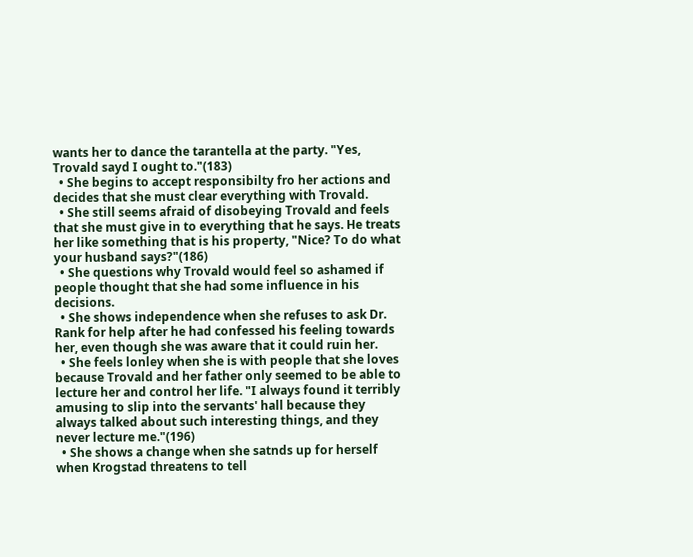wants her to dance the tarantella at the party. "Yes, Trovald sayd I ought to."(183)
  • She begins to accept responsibilty fro her actions and decides that she must clear everything with Trovald.
  • She still seems afraid of disobeying Trovald and feels that she must give in to everything that he says. He treats her like something that is his property, "Nice? To do what your husband says?"(186)
  • She questions why Trovald would feel so ashamed if people thought that she had some influence in his decisions.
  • She shows independence when she refuses to ask Dr. Rank for help after he had confessed his feeling towards her, even though she was aware that it could ruin her.
  • She feels lonley when she is with people that she loves because Trovald and her father only seemed to be able to lecture her and control her life. "I always found it terribly amusing to slip into the servants' hall because they always talked about such interesting things, and they never lecture me."(196)
  • She shows a change when she satnds up for herself when Krogstad threatens to tell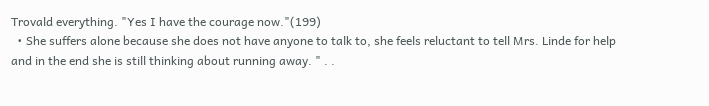Trovald everything. "Yes I have the courage now."(199)
  • She suffers alone because she does not have anyone to talk to, she feels reluctant to tell Mrs. Linde for help and in the end she is still thinking about running away. " . .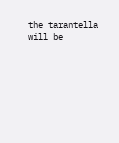the tarantella will be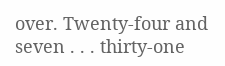over. Twenty-four and seven . . . thirty-one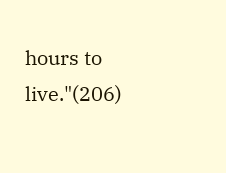hours to live."(206)